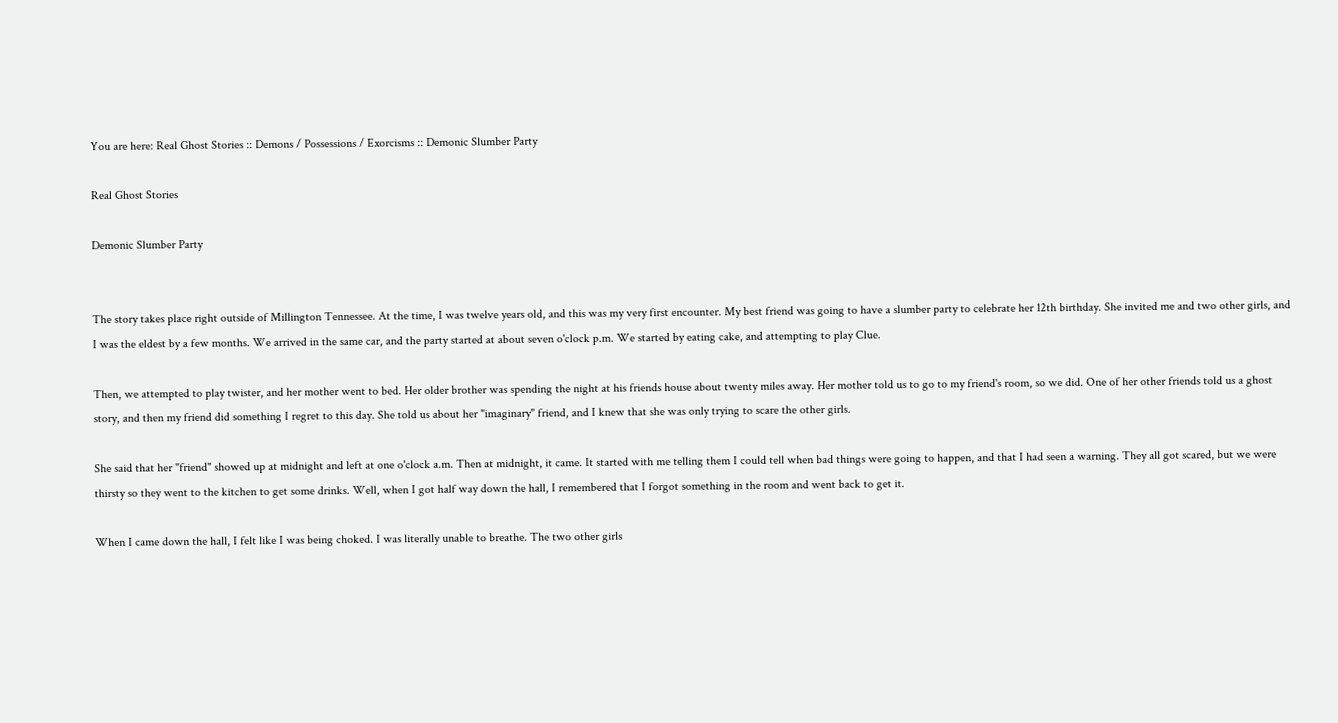You are here: Real Ghost Stories :: Demons / Possessions / Exorcisms :: Demonic Slumber Party

Real Ghost Stories

Demonic Slumber Party


The story takes place right outside of Millington Tennessee. At the time, I was twelve years old, and this was my very first encounter. My best friend was going to have a slumber party to celebrate her 12th birthday. She invited me and two other girls, and I was the eldest by a few months. We arrived in the same car, and the party started at about seven o'clock p.m. We started by eating cake, and attempting to play Clue.

Then, we attempted to play twister, and her mother went to bed. Her older brother was spending the night at his friends house about twenty miles away. Her mother told us to go to my friend's room, so we did. One of her other friends told us a ghost story, and then my friend did something I regret to this day. She told us about her "imaginary" friend, and I knew that she was only trying to scare the other girls.

She said that her "friend" showed up at midnight and left at one o'clock a.m. Then at midnight, it came. It started with me telling them I could tell when bad things were going to happen, and that I had seen a warning. They all got scared, but we were thirsty so they went to the kitchen to get some drinks. Well, when I got half way down the hall, I remembered that I forgot something in the room and went back to get it.

When I came down the hall, I felt like I was being choked. I was literally unable to breathe. The two other girls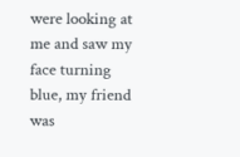were looking at me and saw my face turning blue, my friend was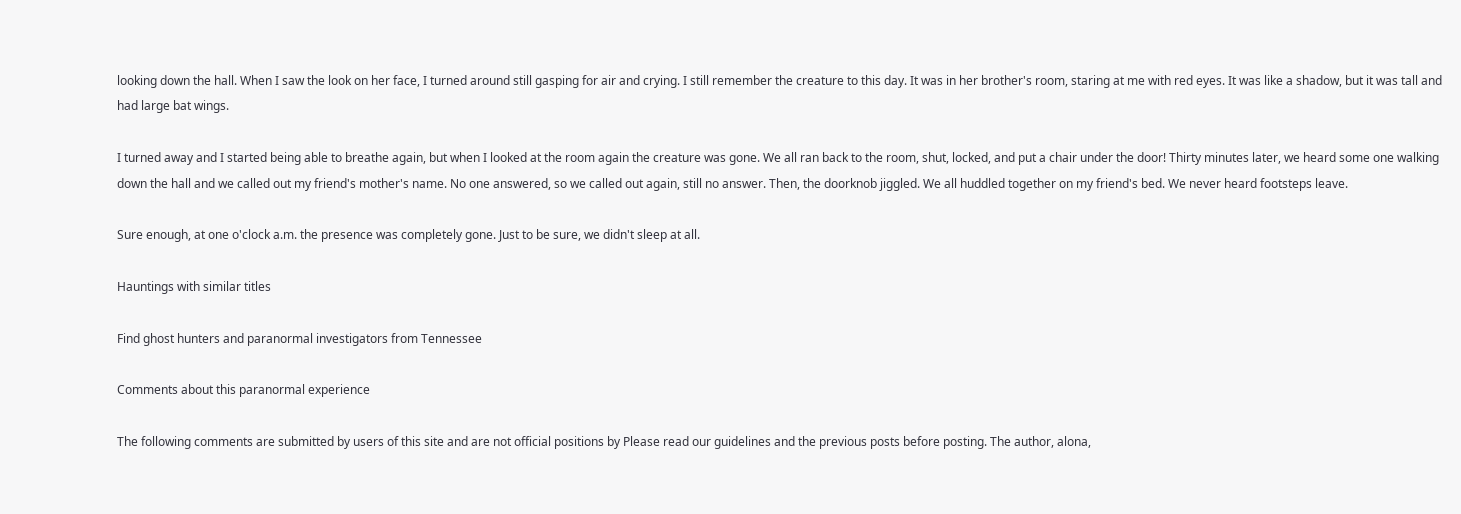looking down the hall. When I saw the look on her face, I turned around still gasping for air and crying. I still remember the creature to this day. It was in her brother's room, staring at me with red eyes. It was like a shadow, but it was tall and had large bat wings.

I turned away and I started being able to breathe again, but when I looked at the room again the creature was gone. We all ran back to the room, shut, locked, and put a chair under the door! Thirty minutes later, we heard some one walking down the hall and we called out my friend's mother's name. No one answered, so we called out again, still no answer. Then, the doorknob jiggled. We all huddled together on my friend's bed. We never heard footsteps leave.

Sure enough, at one o'clock a.m. the presence was completely gone. Just to be sure, we didn't sleep at all.

Hauntings with similar titles

Find ghost hunters and paranormal investigators from Tennessee

Comments about this paranormal experience

The following comments are submitted by users of this site and are not official positions by Please read our guidelines and the previous posts before posting. The author, alona,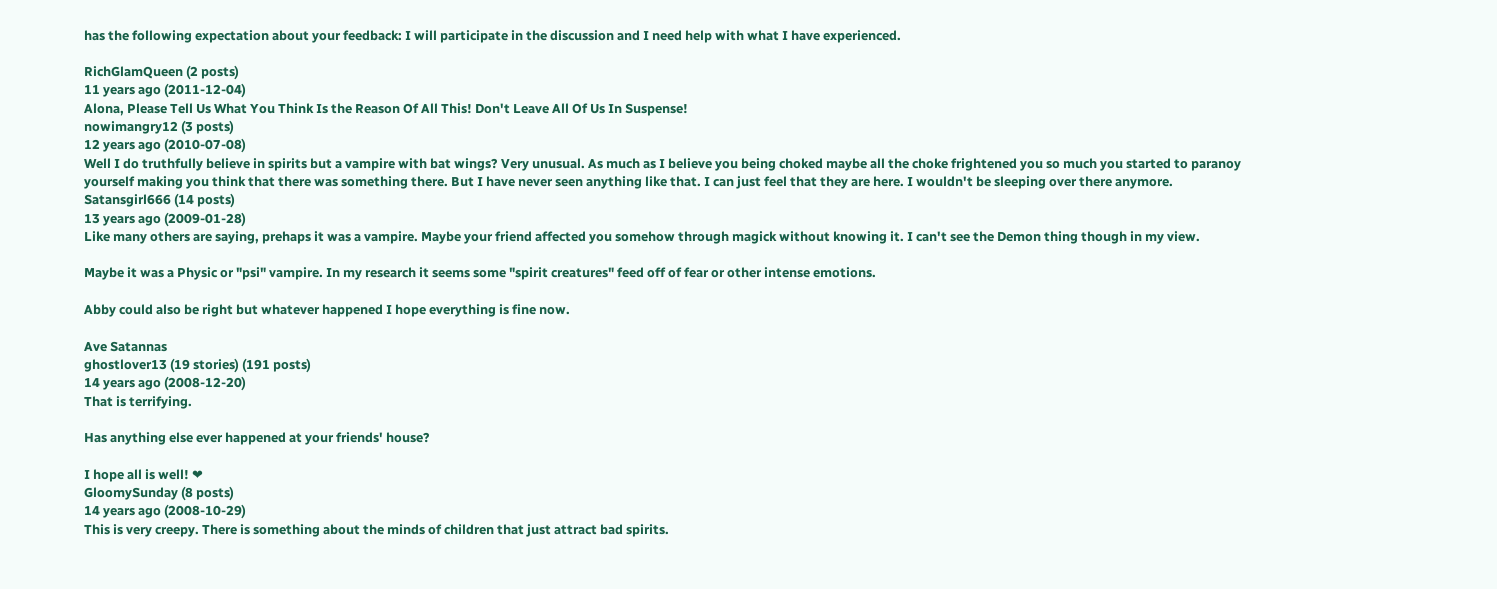has the following expectation about your feedback: I will participate in the discussion and I need help with what I have experienced.

RichGlamQueen (2 posts)
11 years ago (2011-12-04)
Alona, Please Tell Us What You Think Is the Reason Of All This! Don't Leave All Of Us In Suspense!
nowimangry12 (3 posts)
12 years ago (2010-07-08)
Well I do truthfully believe in spirits but a vampire with bat wings? Very unusual. As much as I believe you being choked maybe all the choke frightened you so much you started to paranoy yourself making you think that there was something there. But I have never seen anything like that. I can just feel that they are here. I wouldn't be sleeping over there anymore.
Satansgirl666 (14 posts)
13 years ago (2009-01-28)
Like many others are saying, prehaps it was a vampire. Maybe your friend affected you somehow through magick without knowing it. I can't see the Demon thing though in my view.

Maybe it was a Physic or "psi" vampire. In my research it seems some "spirit creatures" feed off of fear or other intense emotions.

Abby could also be right but whatever happened I hope everything is fine now.

Ave Satannas
ghostlover13 (19 stories) (191 posts)
14 years ago (2008-12-20)
That is terrifying.

Has anything else ever happened at your friends' house?

I hope all is well! ❤
GloomySunday (8 posts)
14 years ago (2008-10-29)
This is very creepy. There is something about the minds of children that just attract bad spirits.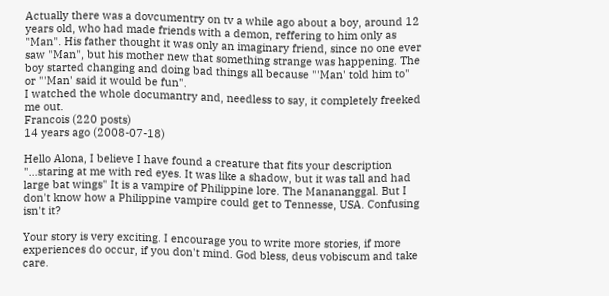Actually there was a dovcumentry on tv a while ago about a boy, around 12 years old, who had made friends with a demon, reffering to him only as "Man". His father thought it was only an imaginary friend, since no one ever saw "Man", but his mother new that something strange was happening. The boy started changing and doing bad things all because "'Man' told him to" or "'Man' said it would be fun".
I watched the whole documantry and, needless to say, it completely freeked me out.
Francois (220 posts)
14 years ago (2008-07-18)

Hello Alona, I believe I have found a creature that fits your description "...staring at me with red eyes. It was like a shadow, but it was tall and had large bat wings" It is a vampire of Philippine lore. The Manananggal. But I don't know how a Philippine vampire could get to Tennesse, USA. Confusing isn't it?

Your story is very exciting. I encourage you to write more stories, if more experiences do occur, if you don't mind. God bless, deus vobiscum and take care.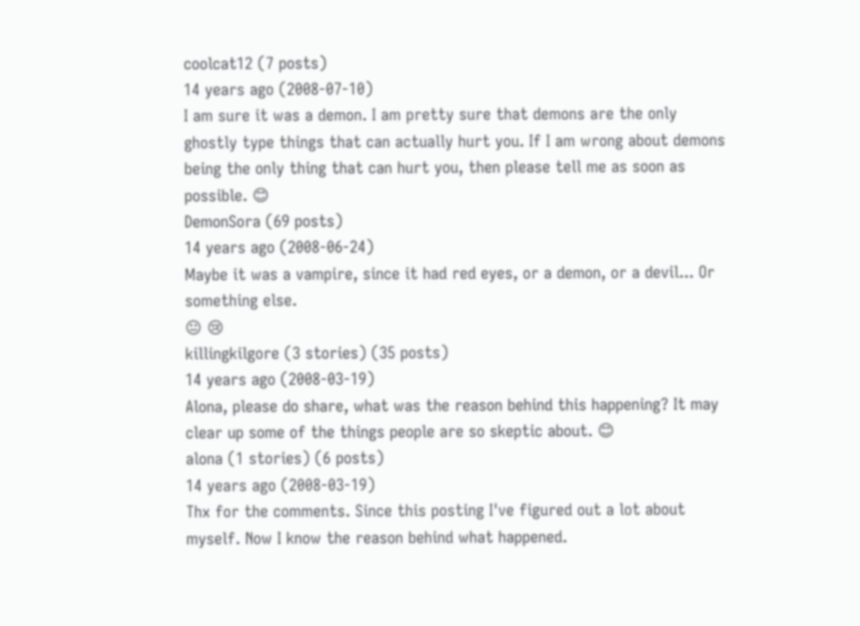coolcat12 (7 posts)
14 years ago (2008-07-10)
I am sure it was a demon. I am pretty sure that demons are the only ghostly type things that can actually hurt you. If I am wrong about demons being the only thing that can hurt you, then please tell me as soon as possible. 😊
DemonSora (69 posts)
14 years ago (2008-06-24)
Maybe it was a vampire, since it had red eyes, or a demon, or a devil... Or something else.
😐 😢
killingkilgore (3 stories) (35 posts)
14 years ago (2008-03-19)
Alona, please do share, what was the reason behind this happening? It may clear up some of the things people are so skeptic about. 😊
alona (1 stories) (6 posts)
14 years ago (2008-03-19)
Thx for the comments. Since this posting I've figured out a lot about myself. Now I know the reason behind what happened.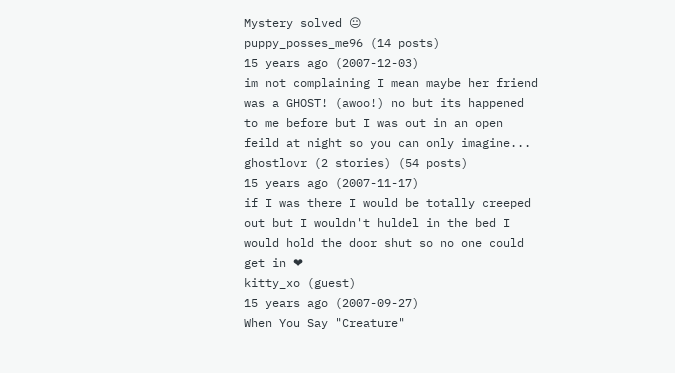Mystery solved 😐
puppy_posses_me96 (14 posts)
15 years ago (2007-12-03)
im not complaining I mean maybe her friend was a GHOST! (awoo!) no but its happened to me before but I was out in an open feild at night so you can only imagine...
ghostlovr (2 stories) (54 posts)
15 years ago (2007-11-17)
if I was there I would be totally creeped out but I wouldn't huldel in the bed I would hold the door shut so no one could get in ❤
kitty_xo (guest)
15 years ago (2007-09-27)
When You Say "Creature"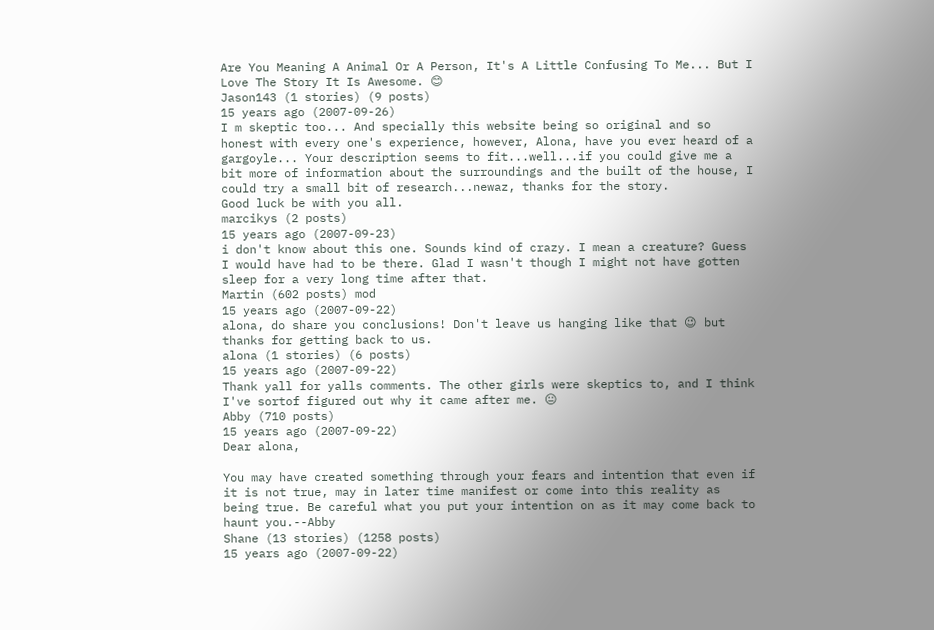Are You Meaning A Animal Or A Person, It's A Little Confusing To Me... But I Love The Story It Is Awesome. 😊
Jason143 (1 stories) (9 posts)
15 years ago (2007-09-26)
I m skeptic too... And specially this website being so original and so honest with every one's experience, however, Alona, have you ever heard of a gargoyle... Your description seems to fit...well...if you could give me a bit more of information about the surroundings and the built of the house, I could try a small bit of research...newaz, thanks for the story.
Good luck be with you all.
marcikys (2 posts)
15 years ago (2007-09-23)
i don't know about this one. Sounds kind of crazy. I mean a creature? Guess I would have had to be there. Glad I wasn't though I might not have gotten sleep for a very long time after that.
Martin (602 posts) mod
15 years ago (2007-09-22)
alona, do share you conclusions! Don't leave us hanging like that 😉 but thanks for getting back to us.
alona (1 stories) (6 posts)
15 years ago (2007-09-22)
Thank yall for yalls comments. The other girls were skeptics to, and I think I've sortof figured out why it came after me. 😐
Abby (710 posts)
15 years ago (2007-09-22)
Dear alona,

You may have created something through your fears and intention that even if it is not true, may in later time manifest or come into this reality as being true. Be careful what you put your intention on as it may come back to haunt you.--Abby
Shane (13 stories) (1258 posts)
15 years ago (2007-09-22)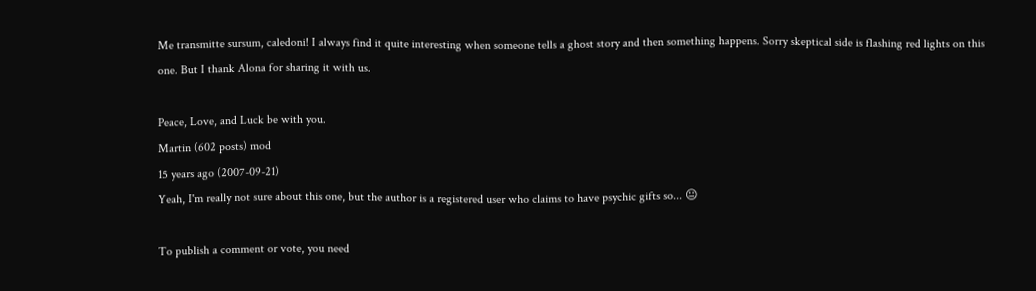Me transmitte sursum, caledoni! I always find it quite interesting when someone tells a ghost story and then something happens. Sorry skeptical side is flashing red lights on this one. But I thank Alona for sharing it with us.

Peace, Love, and Luck be with you.
Martin (602 posts) mod
15 years ago (2007-09-21)
Yeah, I'm really not sure about this one, but the author is a registered user who claims to have psychic gifts so... 😐

To publish a comment or vote, you need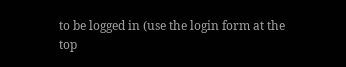to be logged in (use the login form at the top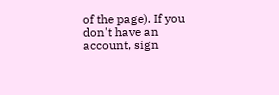of the page). If you don't have an account, sign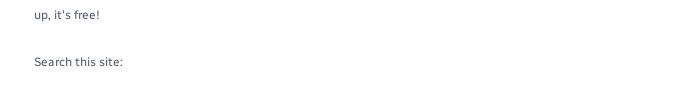up, it's free!

Search this site: